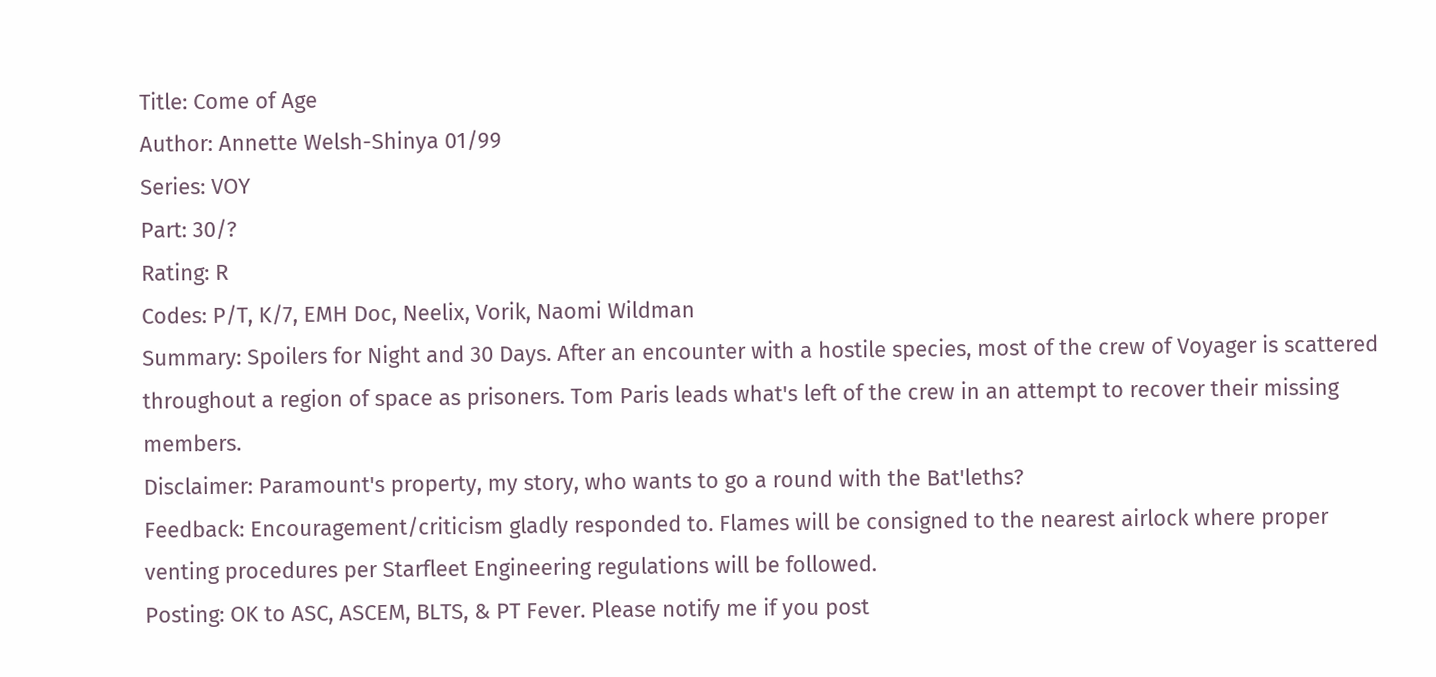Title: Come of Age
Author: Annette Welsh-Shinya 01/99
Series: VOY
Part: 30/?
Rating: R
Codes: P/T, K/7, EMH Doc, Neelix, Vorik, Naomi Wildman
Summary: Spoilers for Night and 30 Days. After an encounter with a hostile species, most of the crew of Voyager is scattered throughout a region of space as prisoners. Tom Paris leads what's left of the crew in an attempt to recover their missing members.
Disclaimer: Paramount's property, my story, who wants to go a round with the Bat'leths?
Feedback: Encouragement/criticism gladly responded to. Flames will be consigned to the nearest airlock where proper venting procedures per Starfleet Engineering regulations will be followed.
Posting: OK to ASC, ASCEM, BLTS, & PT Fever. Please notify me if you post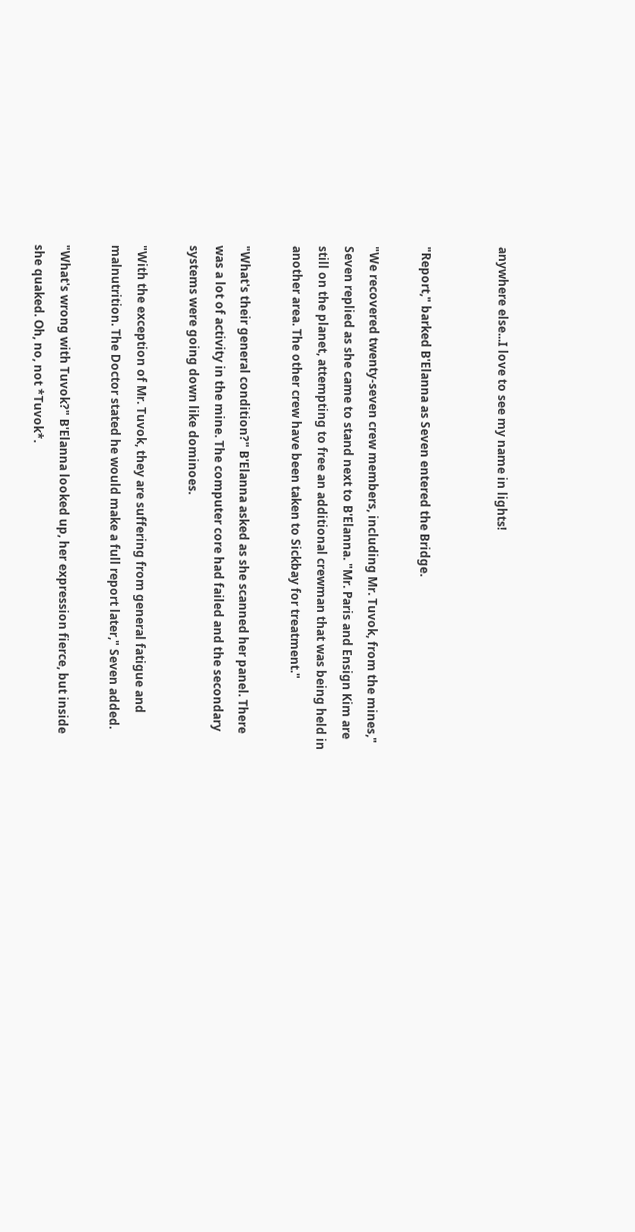anywhere else...I love to see my name in lights!


"Report," barked B'Elanna as Seven entered the Bridge.

"We recovered twenty-seven crew members, including Mr. Tuvok, from the mines," Seven replied as she came to stand next to B'Elanna. "Mr. Paris and Ensign Kim are still on the planet, attempting to free an additional crewman that was being held in another area. The other crew have been taken to Sickbay for treatment."

"What's their general condition?" B'Elanna asked as she scanned her panel. There was a lot of activity in the mine. The computer core had failed and the secondary systems were going down like dominoes.

"With the exception of Mr. Tuvok, they are suffering from general fatigue and malnutrition. The Doctor stated he would make a full report later," Seven added.

"What's wrong with Tuvok?" B'Elanna looked up, her expression fierce, but inside she quaked. Oh, no, not *Tuvok*.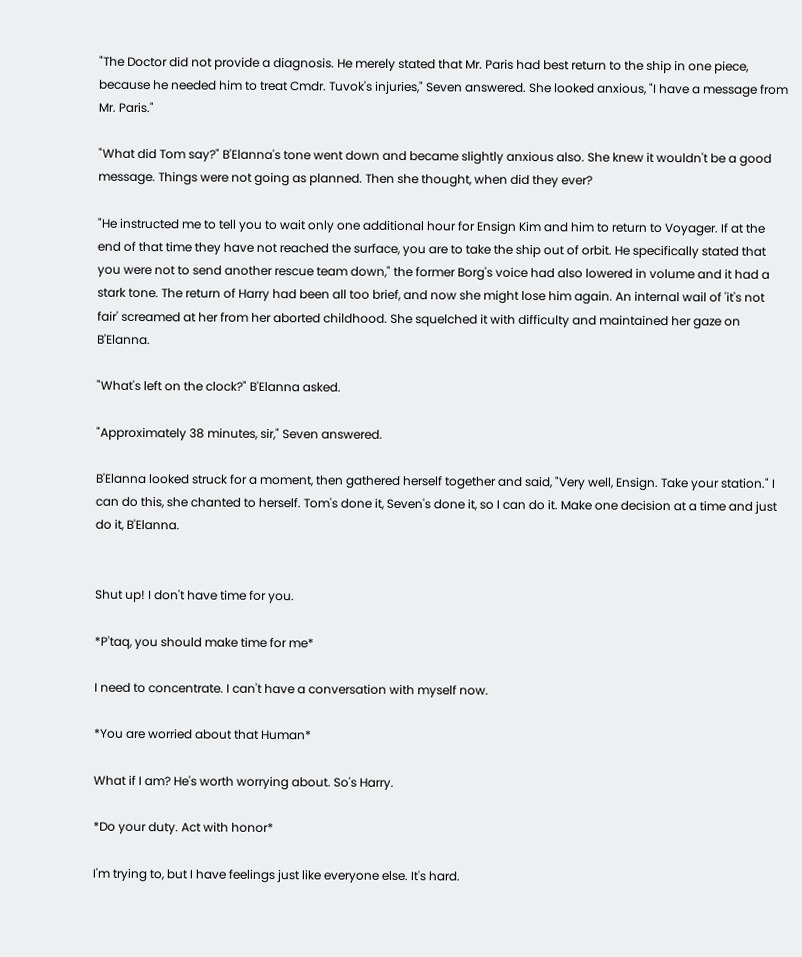"The Doctor did not provide a diagnosis. He merely stated that Mr. Paris had best return to the ship in one piece, because he needed him to treat Cmdr. Tuvok's injuries," Seven answered. She looked anxious, "I have a message from Mr. Paris."

"What did Tom say?" B'Elanna's tone went down and became slightly anxious also. She knew it wouldn't be a good message. Things were not going as planned. Then she thought, when did they ever?

"He instructed me to tell you to wait only one additional hour for Ensign Kim and him to return to Voyager. If at the end of that time they have not reached the surface, you are to take the ship out of orbit. He specifically stated that you were not to send another rescue team down," the former Borg's voice had also lowered in volume and it had a stark tone. The return of Harry had been all too brief, and now she might lose him again. An internal wail of 'it's not fair' screamed at her from her aborted childhood. She squelched it with difficulty and maintained her gaze on B'Elanna.

"What's left on the clock?" B'Elanna asked.

"Approximately 38 minutes, sir," Seven answered.

B'Elanna looked struck for a moment, then gathered herself together and said, "Very well, Ensign. Take your station." I can do this, she chanted to herself. Tom's done it, Seven's done it, so I can do it. Make one decision at a time and just do it, B'Elanna.


Shut up! I don't have time for you.

*P'taq, you should make time for me*

I need to concentrate. I can't have a conversation with myself now.

*You are worried about that Human*

What if I am? He's worth worrying about. So's Harry.

*Do your duty. Act with honor*

I'm trying to, but I have feelings just like everyone else. It's hard.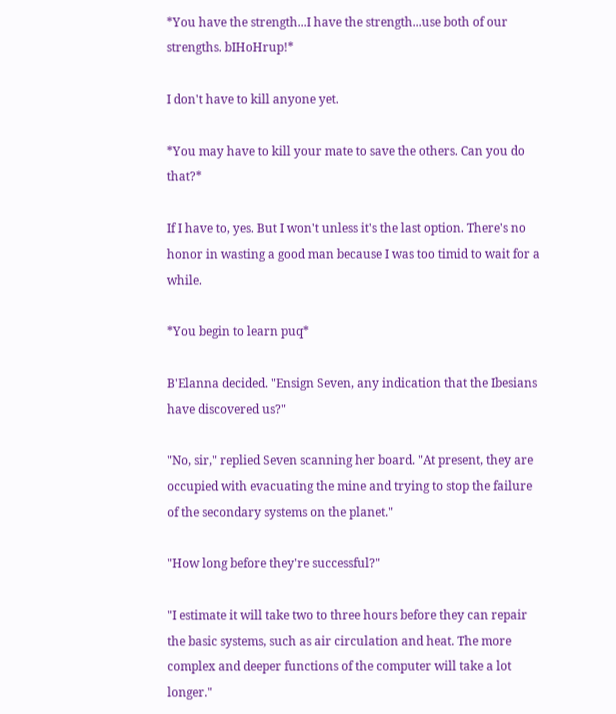*You have the strength...I have the strength...use both of our strengths. bIHoHrup!*

I don't have to kill anyone yet.

*You may have to kill your mate to save the others. Can you do that?*

If I have to, yes. But I won't unless it's the last option. There's no honor in wasting a good man because I was too timid to wait for a while.

*You begin to learn puq*

B'Elanna decided. "Ensign Seven, any indication that the Ibesians have discovered us?"

"No, sir," replied Seven scanning her board. "At present, they are occupied with evacuating the mine and trying to stop the failure of the secondary systems on the planet."

"How long before they're successful?"

"I estimate it will take two to three hours before they can repair the basic systems, such as air circulation and heat. The more complex and deeper functions of the computer will take a lot longer."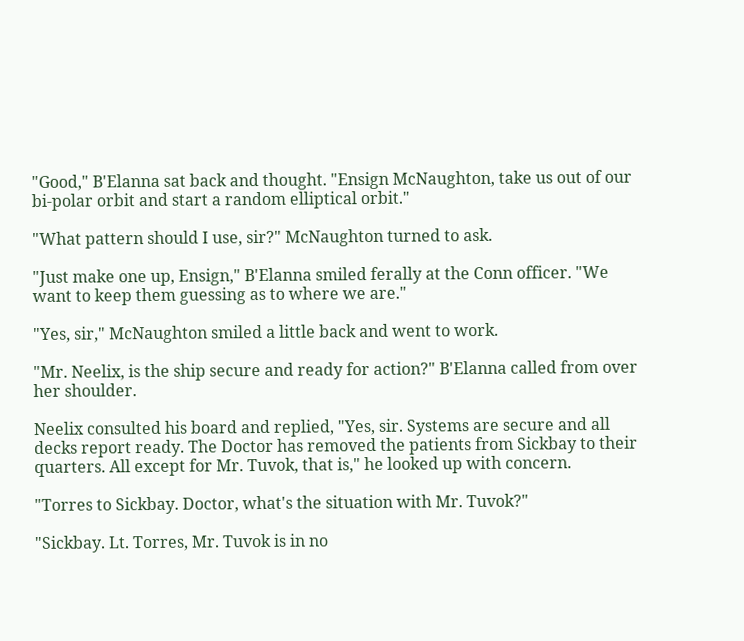"Good," B'Elanna sat back and thought. "Ensign McNaughton, take us out of our bi-polar orbit and start a random elliptical orbit."

"What pattern should I use, sir?" McNaughton turned to ask.

"Just make one up, Ensign," B'Elanna smiled ferally at the Conn officer. "We want to keep them guessing as to where we are."

"Yes, sir," McNaughton smiled a little back and went to work.

"Mr. Neelix, is the ship secure and ready for action?" B'Elanna called from over her shoulder.

Neelix consulted his board and replied, "Yes, sir. Systems are secure and all decks report ready. The Doctor has removed the patients from Sickbay to their quarters. All except for Mr. Tuvok, that is," he looked up with concern.

"Torres to Sickbay. Doctor, what's the situation with Mr. Tuvok?"

"Sickbay. Lt. Torres, Mr. Tuvok is in no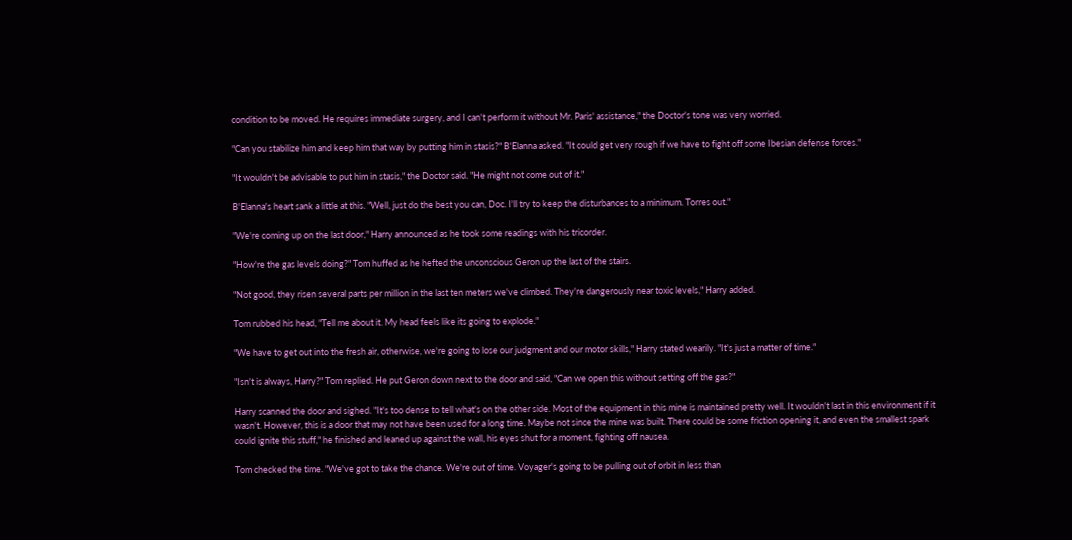condition to be moved. He requires immediate surgery, and I can't perform it without Mr. Paris' assistance," the Doctor's tone was very worried.

"Can you stabilize him and keep him that way by putting him in stasis?" B'Elanna asked. "It could get very rough if we have to fight off some Ibesian defense forces."

"It wouldn't be advisable to put him in stasis," the Doctor said. "He might not come out of it."

B'Elanna's heart sank a little at this. "Well, just do the best you can, Doc. I'll try to keep the disturbances to a minimum. Torres out."

"We're coming up on the last door," Harry announced as he took some readings with his tricorder.

"How're the gas levels doing?" Tom huffed as he hefted the unconscious Geron up the last of the stairs.

"Not good, they risen several parts per million in the last ten meters we've climbed. They're dangerously near toxic levels," Harry added.

Tom rubbed his head, "Tell me about it. My head feels like its going to explode."

"We have to get out into the fresh air, otherwise, we're going to lose our judgment and our motor skills," Harry stated wearily. "It's just a matter of time."

"Isn't is always, Harry?" Tom replied. He put Geron down next to the door and said, "Can we open this without setting off the gas?"

Harry scanned the door and sighed. "It's too dense to tell what's on the other side. Most of the equipment in this mine is maintained pretty well. It wouldn't last in this environment if it wasn't. However, this is a door that may not have been used for a long time. Maybe not since the mine was built. There could be some friction opening it, and even the smallest spark could ignite this stuff," he finished and leaned up against the wall, his eyes shut for a moment, fighting off nausea.

Tom checked the time. "We've got to take the chance. We're out of time. Voyager's going to be pulling out of orbit in less than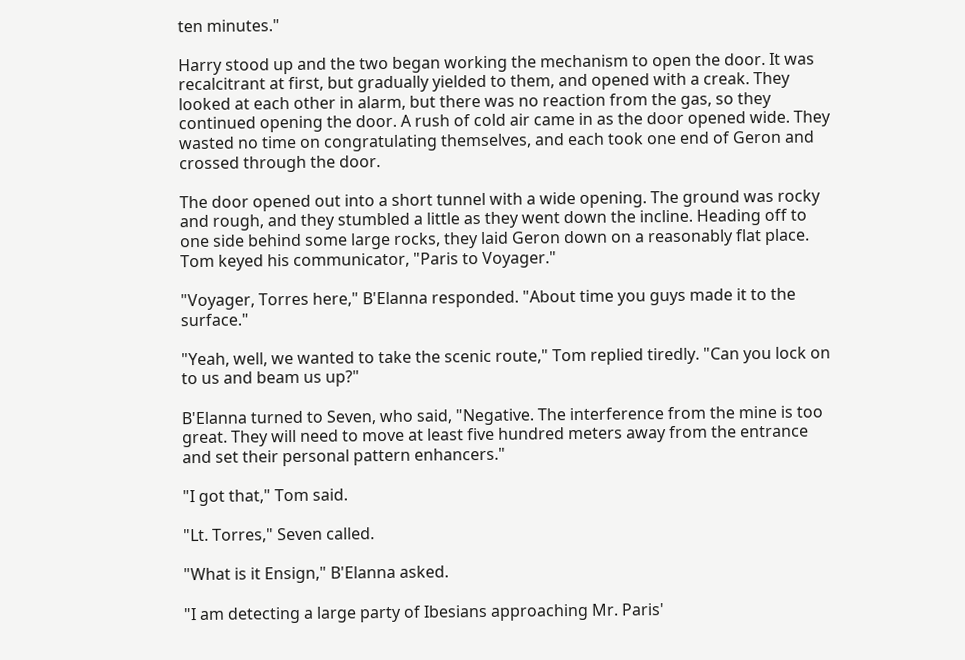ten minutes."

Harry stood up and the two began working the mechanism to open the door. It was recalcitrant at first, but gradually yielded to them, and opened with a creak. They looked at each other in alarm, but there was no reaction from the gas, so they continued opening the door. A rush of cold air came in as the door opened wide. They wasted no time on congratulating themselves, and each took one end of Geron and crossed through the door.

The door opened out into a short tunnel with a wide opening. The ground was rocky and rough, and they stumbled a little as they went down the incline. Heading off to one side behind some large rocks, they laid Geron down on a reasonably flat place. Tom keyed his communicator, "Paris to Voyager."

"Voyager, Torres here," B'Elanna responded. "About time you guys made it to the surface."

"Yeah, well, we wanted to take the scenic route," Tom replied tiredly. "Can you lock on to us and beam us up?"

B'Elanna turned to Seven, who said, "Negative. The interference from the mine is too great. They will need to move at least five hundred meters away from the entrance and set their personal pattern enhancers."

"I got that," Tom said.

"Lt. Torres," Seven called.

"What is it Ensign," B'Elanna asked.

"I am detecting a large party of Ibesians approaching Mr. Paris'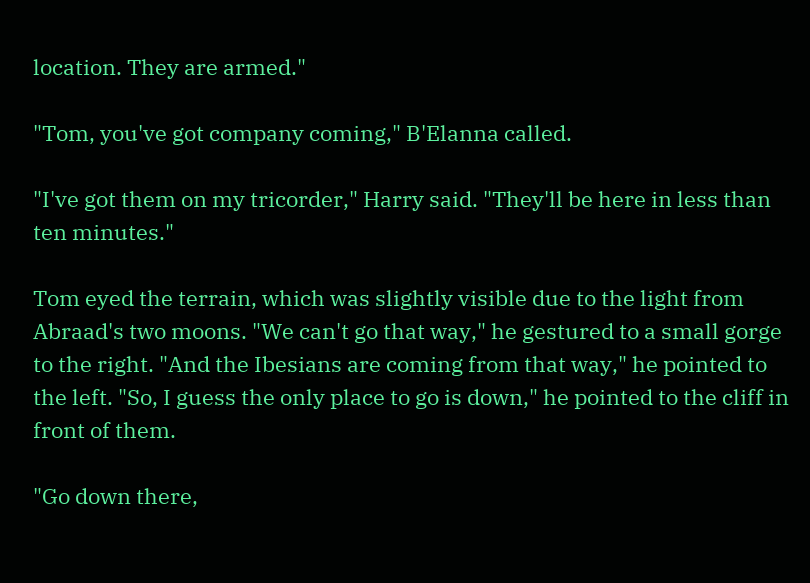location. They are armed."

"Tom, you've got company coming," B'Elanna called.

"I've got them on my tricorder," Harry said. "They'll be here in less than ten minutes."

Tom eyed the terrain, which was slightly visible due to the light from Abraad's two moons. "We can't go that way," he gestured to a small gorge to the right. "And the Ibesians are coming from that way," he pointed to the left. "So, I guess the only place to go is down," he pointed to the cliff in front of them.

"Go down there,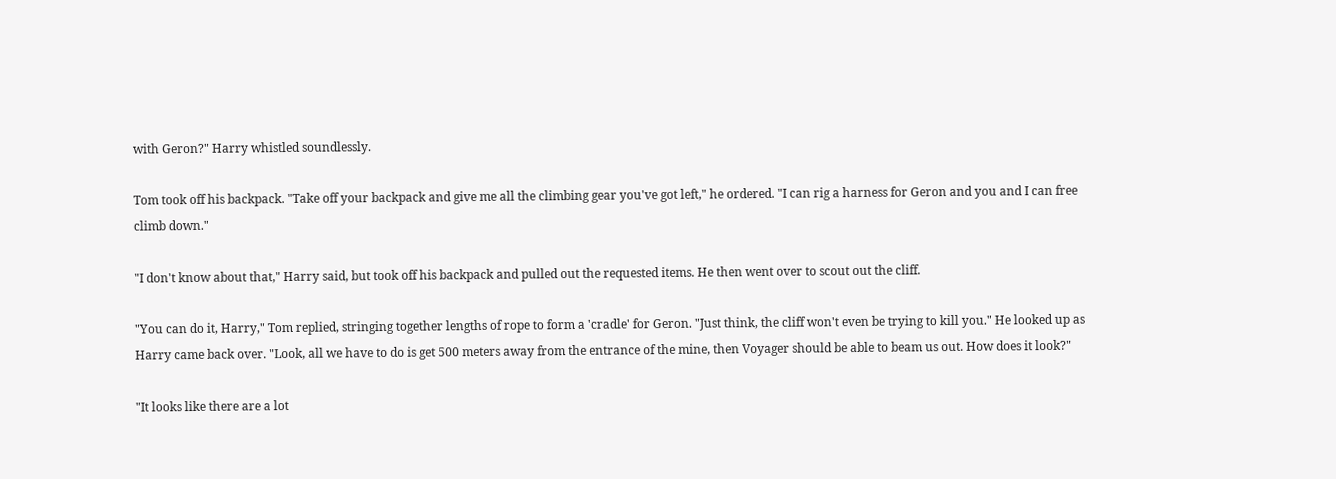with Geron?" Harry whistled soundlessly.

Tom took off his backpack. "Take off your backpack and give me all the climbing gear you've got left," he ordered. "I can rig a harness for Geron and you and I can free climb down."

"I don't know about that," Harry said, but took off his backpack and pulled out the requested items. He then went over to scout out the cliff.

"You can do it, Harry," Tom replied, stringing together lengths of rope to form a 'cradle' for Geron. "Just think, the cliff won't even be trying to kill you." He looked up as Harry came back over. "Look, all we have to do is get 500 meters away from the entrance of the mine, then Voyager should be able to beam us out. How does it look?"

"It looks like there are a lot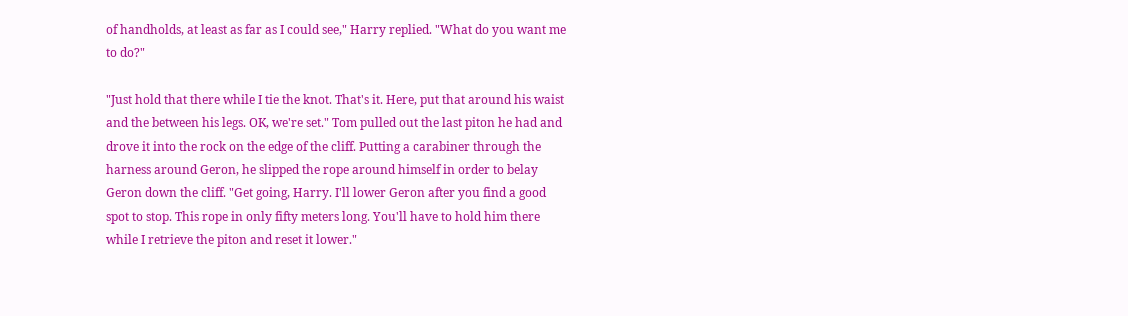of handholds, at least as far as I could see," Harry replied. "What do you want me to do?"

"Just hold that there while I tie the knot. That's it. Here, put that around his waist and the between his legs. OK, we're set." Tom pulled out the last piton he had and drove it into the rock on the edge of the cliff. Putting a carabiner through the harness around Geron, he slipped the rope around himself in order to belay Geron down the cliff. "Get going, Harry. I'll lower Geron after you find a good spot to stop. This rope in only fifty meters long. You'll have to hold him there while I retrieve the piton and reset it lower."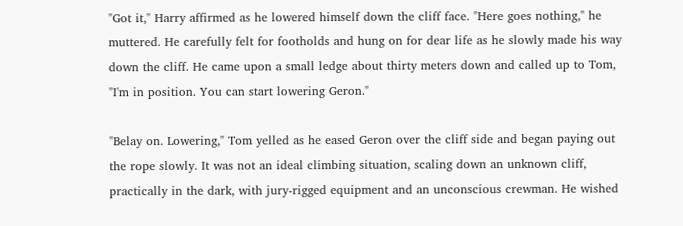"Got it," Harry affirmed as he lowered himself down the cliff face. "Here goes nothing," he muttered. He carefully felt for footholds and hung on for dear life as he slowly made his way down the cliff. He came upon a small ledge about thirty meters down and called up to Tom, "I'm in position. You can start lowering Geron."

"Belay on. Lowering," Tom yelled as he eased Geron over the cliff side and began paying out the rope slowly. It was not an ideal climbing situation, scaling down an unknown cliff, practically in the dark, with jury-rigged equipment and an unconscious crewman. He wished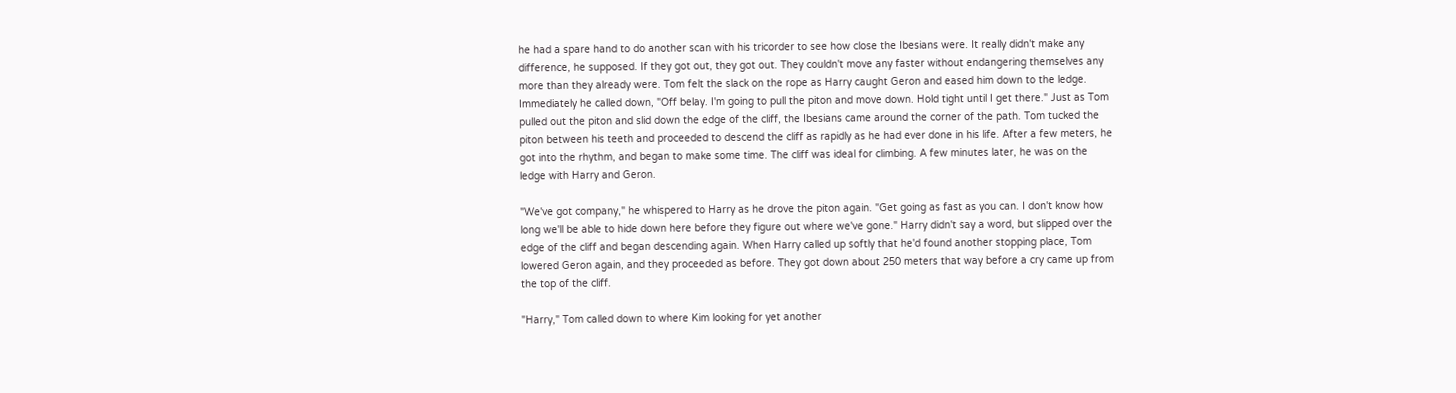he had a spare hand to do another scan with his tricorder to see how close the Ibesians were. It really didn't make any difference, he supposed. If they got out, they got out. They couldn't move any faster without endangering themselves any more than they already were. Tom felt the slack on the rope as Harry caught Geron and eased him down to the ledge. Immediately he called down, "Off belay. I'm going to pull the piton and move down. Hold tight until I get there." Just as Tom pulled out the piton and slid down the edge of the cliff, the Ibesians came around the corner of the path. Tom tucked the piton between his teeth and proceeded to descend the cliff as rapidly as he had ever done in his life. After a few meters, he got into the rhythm, and began to make some time. The cliff was ideal for climbing. A few minutes later, he was on the ledge with Harry and Geron.

"We've got company," he whispered to Harry as he drove the piton again. "Get going as fast as you can. I don't know how long we'll be able to hide down here before they figure out where we've gone." Harry didn't say a word, but slipped over the edge of the cliff and began descending again. When Harry called up softly that he'd found another stopping place, Tom lowered Geron again, and they proceeded as before. They got down about 250 meters that way before a cry came up from the top of the cliff.

"Harry," Tom called down to where Kim looking for yet another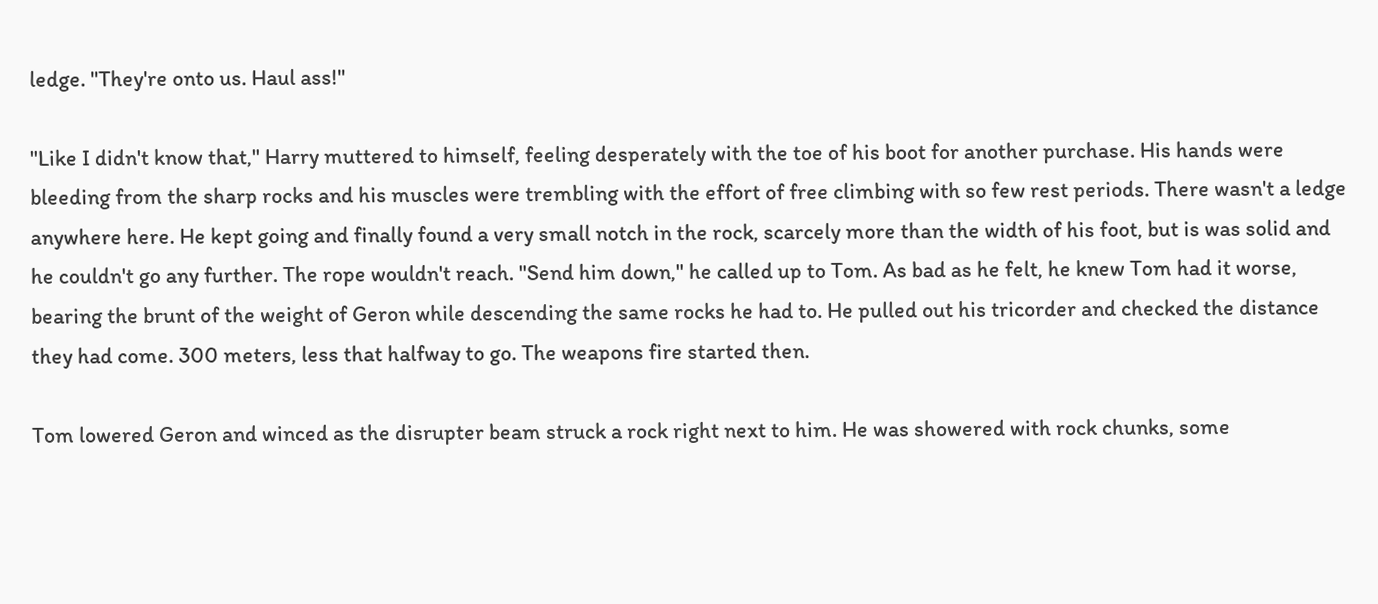ledge. "They're onto us. Haul ass!"

"Like I didn't know that," Harry muttered to himself, feeling desperately with the toe of his boot for another purchase. His hands were bleeding from the sharp rocks and his muscles were trembling with the effort of free climbing with so few rest periods. There wasn't a ledge anywhere here. He kept going and finally found a very small notch in the rock, scarcely more than the width of his foot, but is was solid and he couldn't go any further. The rope wouldn't reach. "Send him down," he called up to Tom. As bad as he felt, he knew Tom had it worse, bearing the brunt of the weight of Geron while descending the same rocks he had to. He pulled out his tricorder and checked the distance they had come. 300 meters, less that halfway to go. The weapons fire started then.

Tom lowered Geron and winced as the disrupter beam struck a rock right next to him. He was showered with rock chunks, some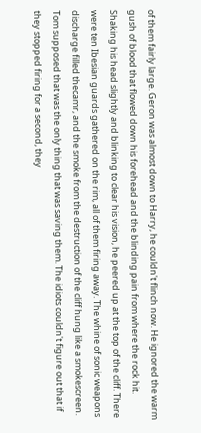of them fairly large. Geron was almost down to Harry, he couldn't flinch now. He ignored the warm gush of blood that flowed down his forehead and the blinding pain from where the rock hit. Shaking his head slightly and blinking to clear his vision, he peered up at the top of the cliff. There were ten Ibesian guards gathered on the rim, all of them firing away. The whine of sonic weapons discharge filled thecamr, and the smoke from the destruction of the cliff hung like a smokescreen. Tom supposed that was the only thing that was saving them. The idiots couldn't figure out that if they stopped firing for a second, they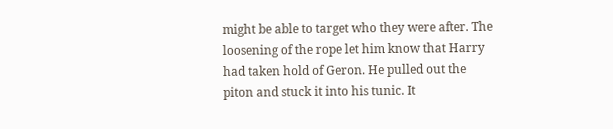might be able to target who they were after. The loosening of the rope let him know that Harry had taken hold of Geron. He pulled out the piton and stuck it into his tunic. It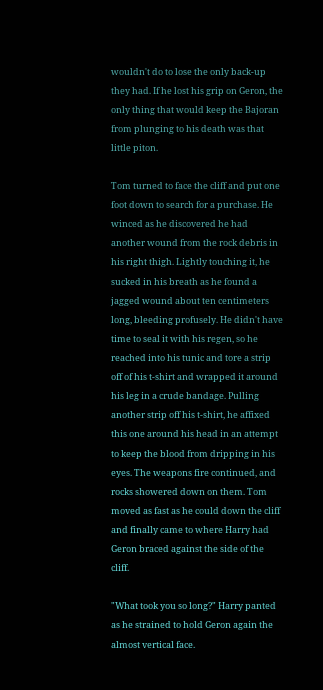wouldn't do to lose the only back-up they had. If he lost his grip on Geron, the only thing that would keep the Bajoran from plunging to his death was that little piton.

Tom turned to face the cliff and put one foot down to search for a purchase. He winced as he discovered he had another wound from the rock debris in his right thigh. Lightly touching it, he sucked in his breath as he found a jagged wound about ten centimeters long, bleeding profusely. He didn't have time to seal it with his regen, so he reached into his tunic and tore a strip off of his t-shirt and wrapped it around his leg in a crude bandage. Pulling another strip off his t-shirt, he affixed this one around his head in an attempt to keep the blood from dripping in his eyes. The weapons fire continued, and rocks showered down on them. Tom moved as fast as he could down the cliff and finally came to where Harry had Geron braced against the side of the cliff.

"What took you so long?" Harry panted as he strained to hold Geron again the almost vertical face.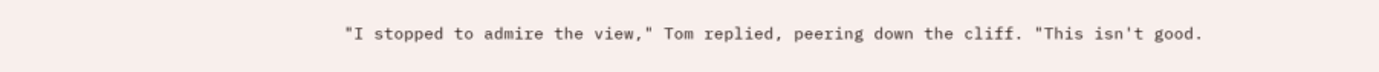"I stopped to admire the view," Tom replied, peering down the cliff. "This isn't good.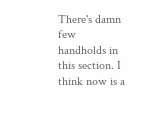There's damn few handholds in this section. I think now is a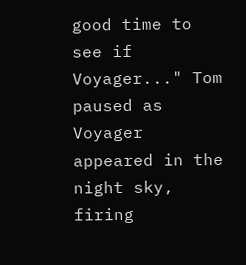good time to see if Voyager..." Tom paused as Voyager appeared in the night sky, firing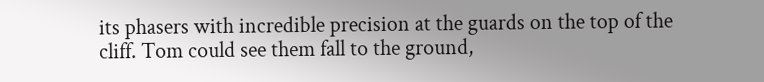its phasers with incredible precision at the guards on the top of the cliff. Tom could see them fall to the ground,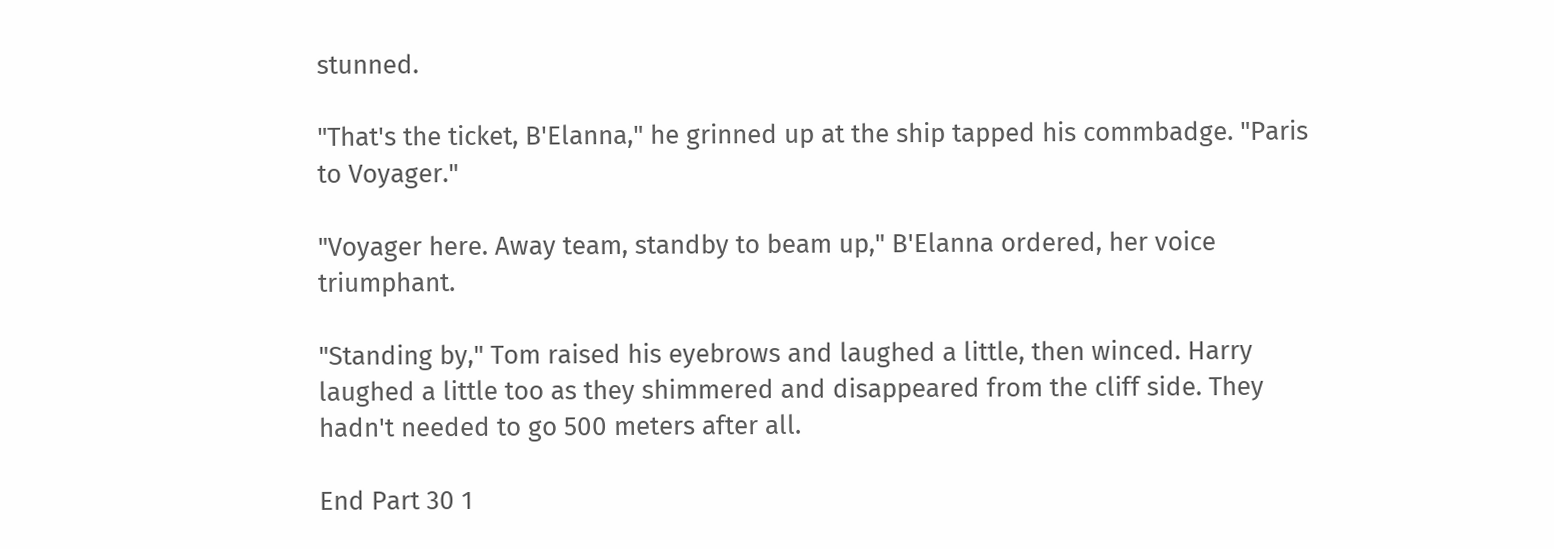stunned.

"That's the ticket, B'Elanna," he grinned up at the ship tapped his commbadge. "Paris to Voyager."

"Voyager here. Away team, standby to beam up," B'Elanna ordered, her voice triumphant.

"Standing by," Tom raised his eyebrows and laughed a little, then winced. Harry laughed a little too as they shimmered and disappeared from the cliff side. They hadn't needed to go 500 meters after all.

End Part 30 1